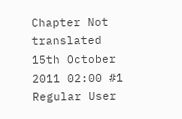Chapter Not translated
15th October 2011 02:00 #1
Regular User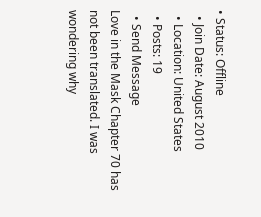• Status: Offline
  • Join Date: August 2010
  • Location: United States
  • Posts: 19
  • Send Message
Love in the Mask Chapter 70 has not been translated. I was wondering why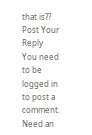that is??
Post Your Reply
You need to be logged in to post a comment. Need an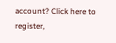account? Click here to register,